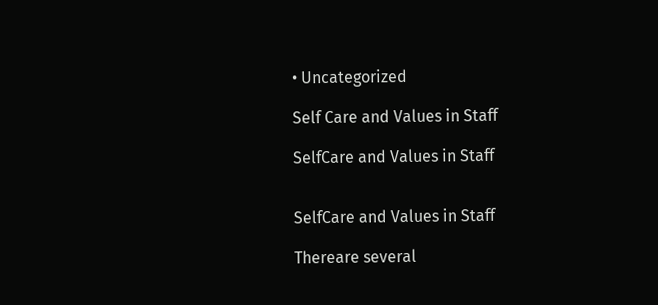• Uncategorized

Self Care and Values in Staff

SelfCare and Values in Staff


SelfCare and Values in Staff

Thereare several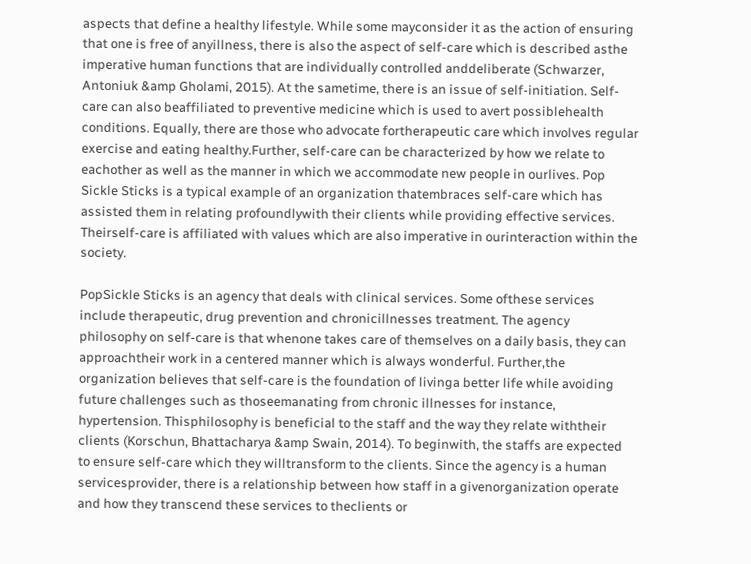aspects that define a healthy lifestyle. While some mayconsider it as the action of ensuring that one is free of anyillness, there is also the aspect of self-care which is described asthe imperative human functions that are individually controlled anddeliberate (Schwarzer, Antoniuk &amp Gholami, 2015). At the sametime, there is an issue of self-initiation. Self-care can also beaffiliated to preventive medicine which is used to avert possiblehealth conditions. Equally, there are those who advocate fortherapeutic care which involves regular exercise and eating healthy.Further, self-care can be characterized by how we relate to eachother as well as the manner in which we accommodate new people in ourlives. Pop Sickle Sticks is a typical example of an organization thatembraces self-care which has assisted them in relating profoundlywith their clients while providing effective services. Theirself-care is affiliated with values which are also imperative in ourinteraction within the society.

PopSickle Sticks is an agency that deals with clinical services. Some ofthese services include therapeutic, drug prevention and chronicillnesses treatment. The agency philosophy on self-care is that whenone takes care of themselves on a daily basis, they can approachtheir work in a centered manner which is always wonderful. Further,the organization believes that self-care is the foundation of livinga better life while avoiding future challenges such as thoseemanating from chronic illnesses for instance, hypertension. Thisphilosophy is beneficial to the staff and the way they relate withtheir clients (Korschun, Bhattacharya &amp Swain, 2014). To beginwith, the staffs are expected to ensure self-care which they willtransform to the clients. Since the agency is a human servicesprovider, there is a relationship between how staff in a givenorganization operate and how they transcend these services to theclients or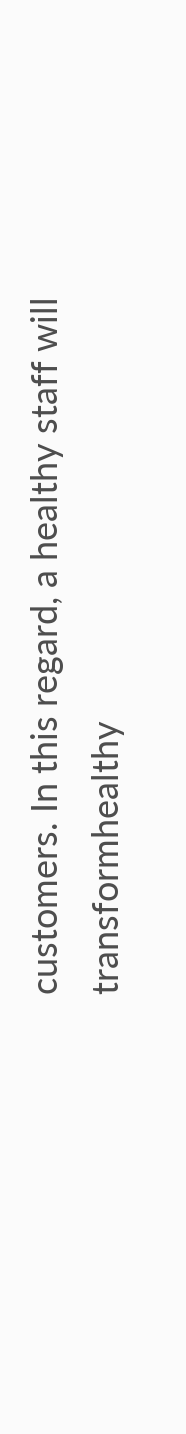customers. In this regard, a healthy staff will transformhealthy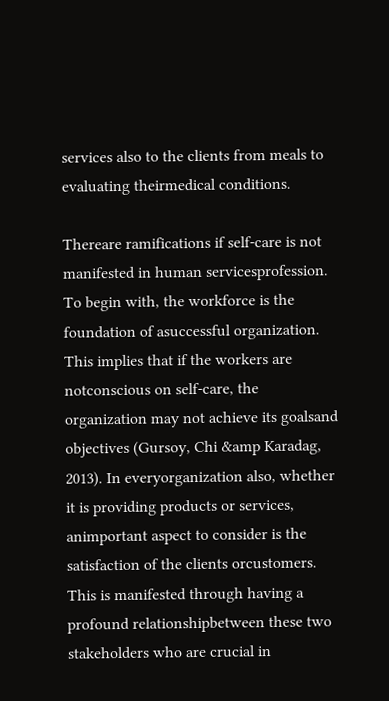services also to the clients from meals to evaluating theirmedical conditions.

Thereare ramifications if self-care is not manifested in human servicesprofession. To begin with, the workforce is the foundation of asuccessful organization. This implies that if the workers are notconscious on self-care, the organization may not achieve its goalsand objectives (Gursoy, Chi &amp Karadag, 2013). In everyorganization also, whether it is providing products or services, animportant aspect to consider is the satisfaction of the clients orcustomers. This is manifested through having a profound relationshipbetween these two stakeholders who are crucial in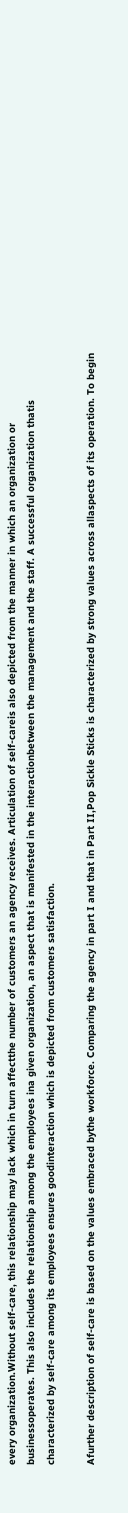every organization.Without self-care, this relationship may lack which in turn affectthe number of customers an agency receives. Articulation of self-careis also depicted from the manner in which an organization or businessoperates. This also includes the relationship among the employees ina given organization, an aspect that is manifested in the interactionbetween the management and the staff. A successful organization thatis characterized by self-care among its employees ensures goodinteraction which is depicted from customers satisfaction.

Afurther description of self-care is based on the values embraced bythe workforce. Comparing the agency in part I and that in Part II,Pop Sickle Sticks is characterized by strong values across allaspects of its operation. To begin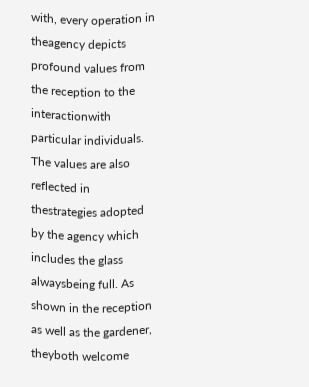with, every operation in theagency depicts profound values from the reception to the interactionwith particular individuals. The values are also reflected in thestrategies adopted by the agency which includes the glass alwaysbeing full. As shown in the reception as well as the gardener, theyboth welcome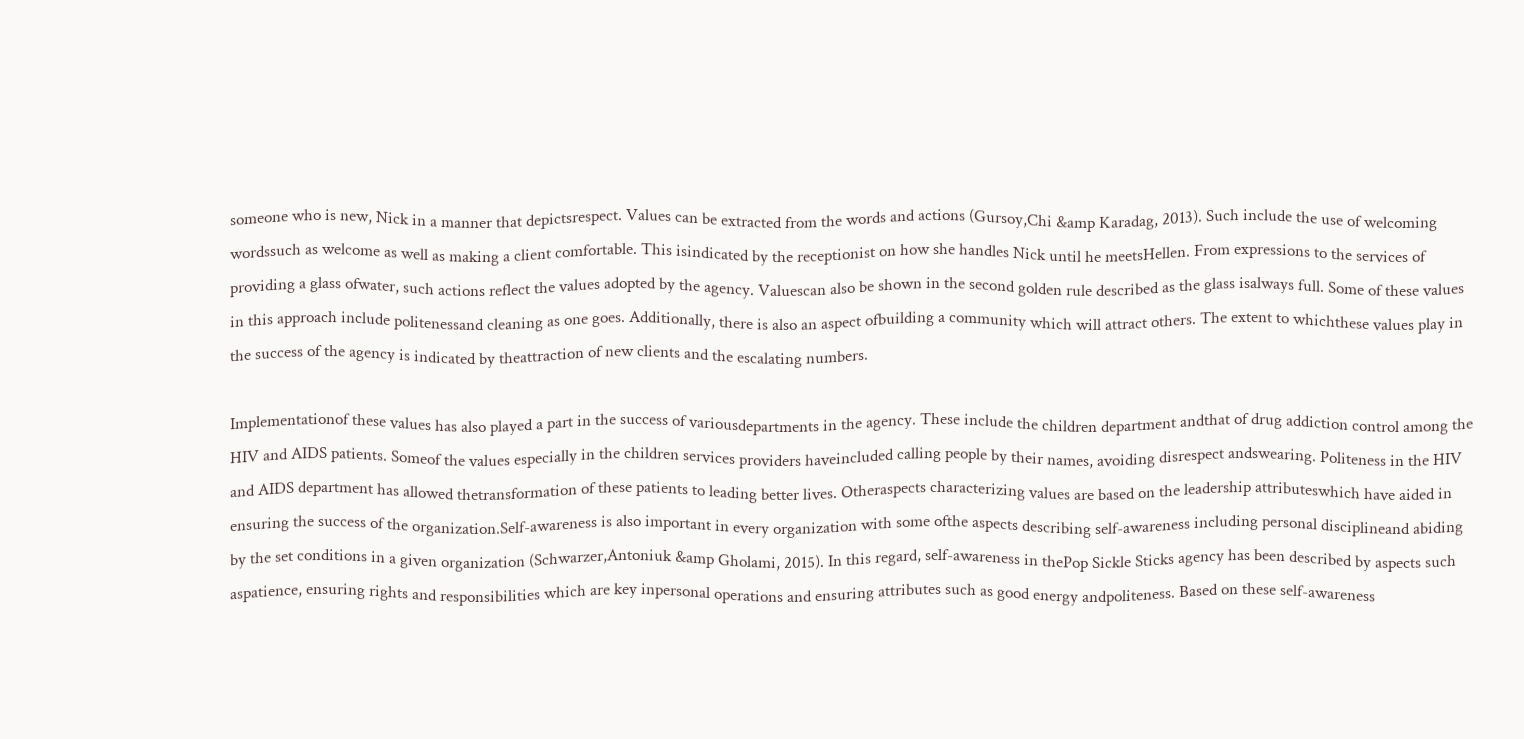someone who is new, Nick in a manner that depictsrespect. Values can be extracted from the words and actions (Gursoy,Chi &amp Karadag, 2013). Such include the use of welcoming wordssuch as welcome as well as making a client comfortable. This isindicated by the receptionist on how she handles Nick until he meetsHellen. From expressions to the services of providing a glass ofwater, such actions reflect the values adopted by the agency. Valuescan also be shown in the second golden rule described as the glass isalways full. Some of these values in this approach include politenessand cleaning as one goes. Additionally, there is also an aspect ofbuilding a community which will attract others. The extent to whichthese values play in the success of the agency is indicated by theattraction of new clients and the escalating numbers.

Implementationof these values has also played a part in the success of variousdepartments in the agency. These include the children department andthat of drug addiction control among the HIV and AIDS patients. Someof the values especially in the children services providers haveincluded calling people by their names, avoiding disrespect andswearing. Politeness in the HIV and AIDS department has allowed thetransformation of these patients to leading better lives. Otheraspects characterizing values are based on the leadership attributeswhich have aided in ensuring the success of the organization.Self-awareness is also important in every organization with some ofthe aspects describing self-awareness including personal disciplineand abiding by the set conditions in a given organization (Schwarzer,Antoniuk &amp Gholami, 2015). In this regard, self-awareness in thePop Sickle Sticks agency has been described by aspects such aspatience, ensuring rights and responsibilities which are key inpersonal operations and ensuring attributes such as good energy andpoliteness. Based on these self-awareness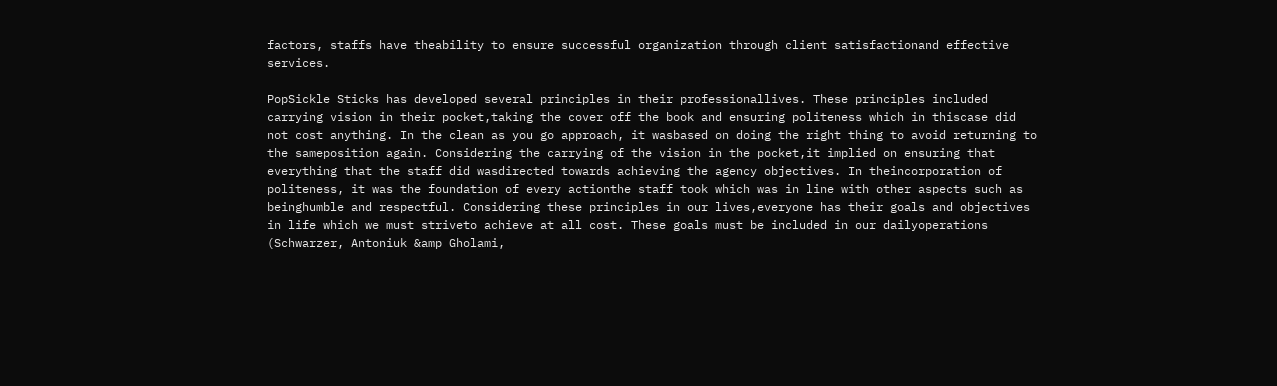factors, staffs have theability to ensure successful organization through client satisfactionand effective services.

PopSickle Sticks has developed several principles in their professionallives. These principles included carrying vision in their pocket,taking the cover off the book and ensuring politeness which in thiscase did not cost anything. In the clean as you go approach, it wasbased on doing the right thing to avoid returning to the sameposition again. Considering the carrying of the vision in the pocket,it implied on ensuring that everything that the staff did wasdirected towards achieving the agency objectives. In theincorporation of politeness, it was the foundation of every actionthe staff took which was in line with other aspects such as beinghumble and respectful. Considering these principles in our lives,everyone has their goals and objectives in life which we must striveto achieve at all cost. These goals must be included in our dailyoperations (Schwarzer, Antoniuk &amp Gholami,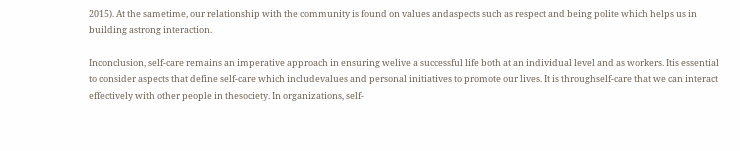2015). At the sametime, our relationship with the community is found on values andaspects such as respect and being polite which helps us in building astrong interaction.

Inconclusion, self-care remains an imperative approach in ensuring welive a successful life both at an individual level and as workers. Itis essential to consider aspects that define self-care which includevalues and personal initiatives to promote our lives. It is throughself-care that we can interact effectively with other people in thesociety. In organizations, self-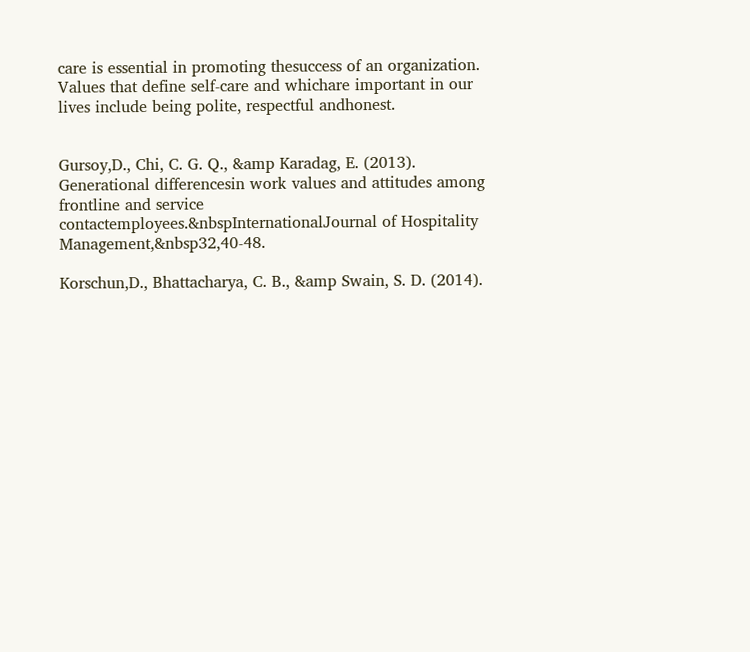care is essential in promoting thesuccess of an organization. Values that define self-care and whichare important in our lives include being polite, respectful andhonest.


Gursoy,D., Chi, C. G. Q., &amp Karadag, E. (2013). Generational differencesin work values and attitudes among frontline and service contactemployees.&nbspInternationalJournal of Hospitality Management,&nbsp32,40-48.

Korschun,D., Bhattacharya, C. B., &amp Swain, S. D. (2014).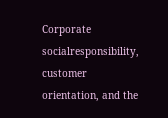Corporate socialresponsibility, customer orientation, and the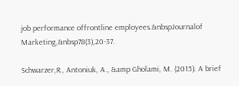job performance offrontline employees.&nbspJournalof Marketing,&nbsp78(3),20-37.

Schwarzer,R., Antoniuk, A., &amp Gholami, M. (2015). A brief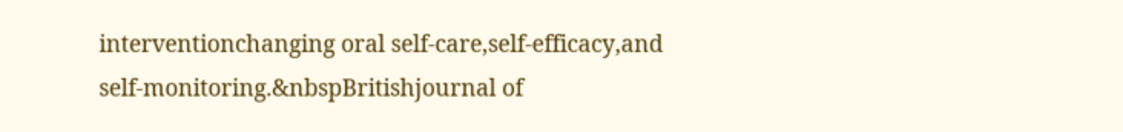interventionchanging oral self‐care,self‐efficacy,and self‐monitoring.&nbspBritishjournal of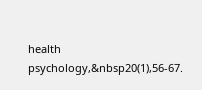health psychology,&nbsp20(1),56-67.